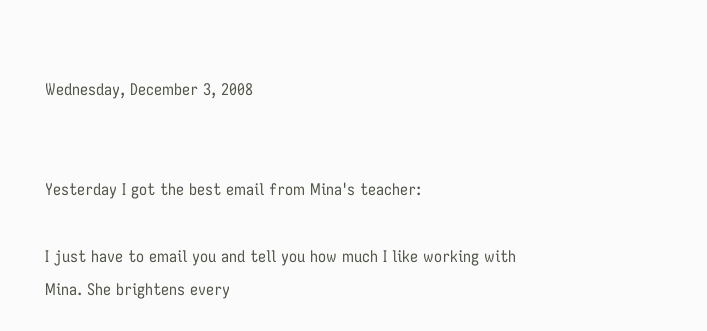Wednesday, December 3, 2008


Yesterday I got the best email from Mina's teacher:

I just have to email you and tell you how much I like working with Mina. She brightens every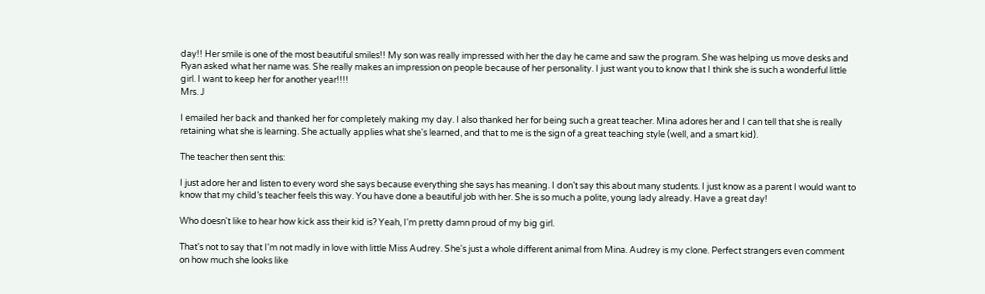day!! Her smile is one of the most beautiful smiles!! My son was really impressed with her the day he came and saw the program. She was helping us move desks and Ryan asked what her name was. She really makes an impression on people because of her personality. I just want you to know that I think she is such a wonderful little girl. I want to keep her for another year!!!!
Mrs. J

I emailed her back and thanked her for completely making my day. I also thanked her for being such a great teacher. Mina adores her and I can tell that she is really retaining what she is learning. She actually applies what she's learned, and that to me is the sign of a great teaching style (well, and a smart kid).

The teacher then sent this:

I just adore her and listen to every word she says because everything she says has meaning. I don’t say this about many students. I just know as a parent I would want to know that my child’s teacher feels this way. You have done a beautiful job with her. She is so much a polite, young lady already. Have a great day!

Who doesn't like to hear how kick ass their kid is? Yeah, I'm pretty damn proud of my big girl.

That's not to say that I'm not madly in love with little Miss Audrey. She's just a whole different animal from Mina. Audrey is my clone. Perfect strangers even comment on how much she looks like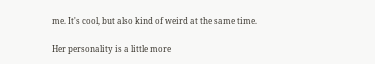me. It's cool, but also kind of weird at the same time.

Her personality is a little more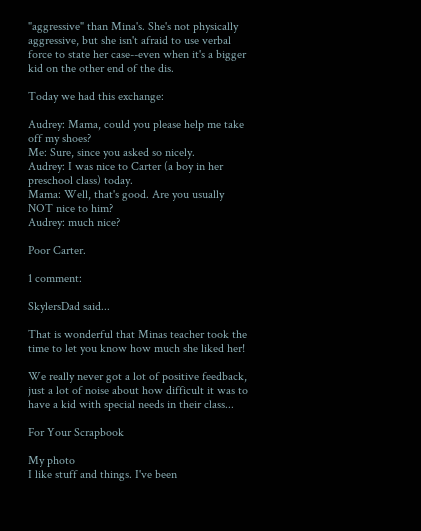"aggressive" than Mina's. She's not physically aggressive, but she isn't afraid to use verbal force to state her case--even when it's a bigger kid on the other end of the dis.

Today we had this exchange:

Audrey: Mama, could you please help me take off my shoes?
Me: Sure, since you asked so nicely.
Audrey: I was nice to Carter (a boy in her preschool class) today.
Mama: Well, that's good. Are you usually NOT nice to him?
Audrey: much nice?

Poor Carter.

1 comment:

SkylersDad said...

That is wonderful that Minas teacher took the time to let you know how much she liked her!

We really never got a lot of positive feedback, just a lot of noise about how difficult it was to have a kid with special needs in their class...

For Your Scrapbook

My photo
I like stuff and things. I've been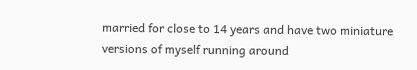married for close to 14 years and have two miniature versions of myself running around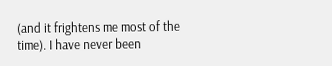(and it frightens me most of the time). I have never been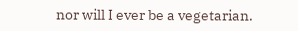nor will I ever be a vegetarian.